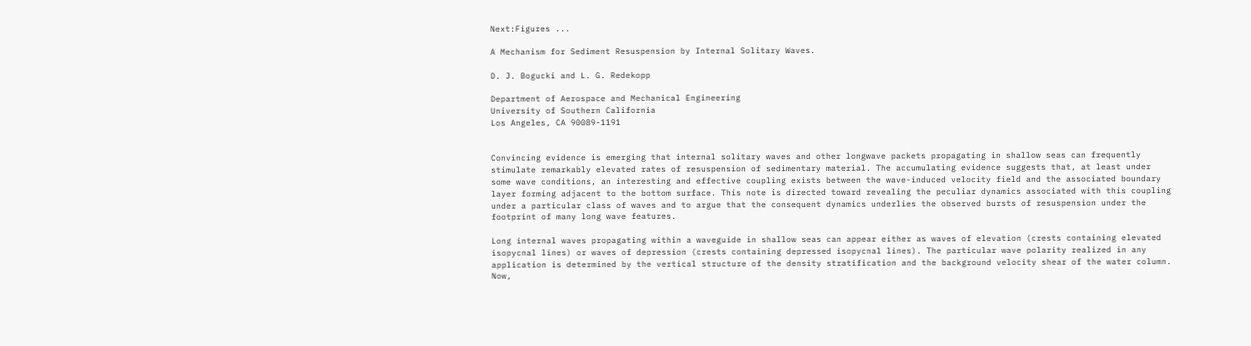Next:Figures ...

A Mechanism for Sediment Resuspension by Internal Solitary Waves.

D. J. Bogucki and L. G. Redekopp

Department of Aerospace and Mechanical Engineering
University of Southern California
Los Angeles, CA 90089-1191


Convincing evidence is emerging that internal solitary waves and other longwave packets propagating in shallow seas can frequently stimulate remarkably elevated rates of resuspension of sedimentary material. The accumulating evidence suggests that, at least under some wave conditions, an interesting and effective coupling exists between the wave-induced velocity field and the associated boundary layer forming adjacent to the bottom surface. This note is directed toward revealing the peculiar dynamics associated with this coupling under a particular class of waves and to argue that the consequent dynamics underlies the observed bursts of resuspension under the footprint of many long wave features.

Long internal waves propagating within a waveguide in shallow seas can appear either as waves of elevation (crests containing elevated isopycnal lines) or waves of depression (crests containing depressed isopycnal lines). The particular wave polarity realized in any application is determined by the vertical structure of the density stratification and the background velocity shear of the water column. Now,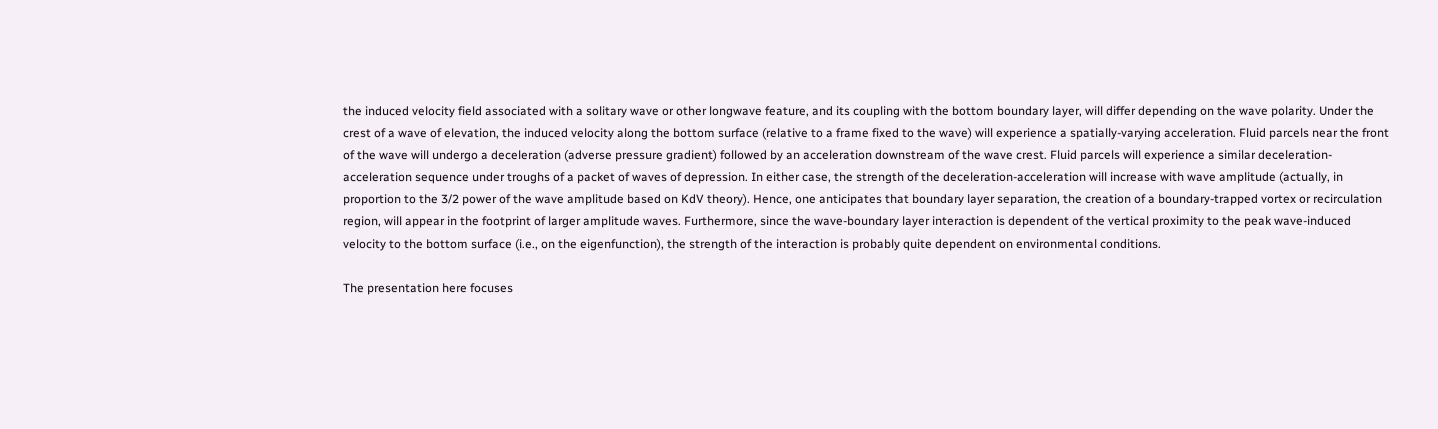the induced velocity field associated with a solitary wave or other longwave feature, and its coupling with the bottom boundary layer, will differ depending on the wave polarity. Under the crest of a wave of elevation, the induced velocity along the bottom surface (relative to a frame fixed to the wave) will experience a spatially-varying acceleration. Fluid parcels near the front of the wave will undergo a deceleration (adverse pressure gradient) followed by an acceleration downstream of the wave crest. Fluid parcels will experience a similar deceleration-acceleration sequence under troughs of a packet of waves of depression. In either case, the strength of the deceleration-acceleration will increase with wave amplitude (actually, in proportion to the 3/2 power of the wave amplitude based on KdV theory). Hence, one anticipates that boundary layer separation, the creation of a boundary-trapped vortex or recirculation region, will appear in the footprint of larger amplitude waves. Furthermore, since the wave-boundary layer interaction is dependent of the vertical proximity to the peak wave-induced velocity to the bottom surface (i.e., on the eigenfunction), the strength of the interaction is probably quite dependent on environmental conditions.

The presentation here focuses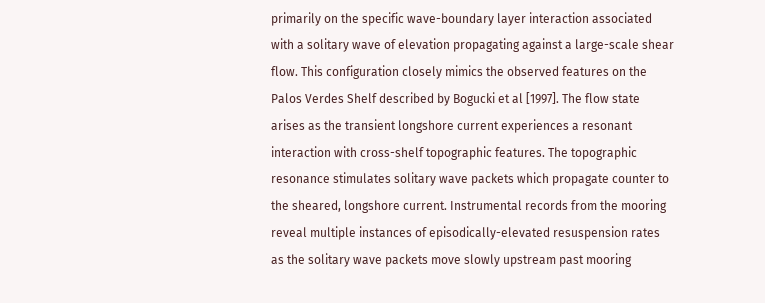primarily on the specific wave-boundary layer interaction associated with a solitary wave of elevation propagating against a large-scale shear flow. This configuration closely mimics the observed features on the Palos Verdes Shelf described by Bogucki et al [1997]. The flow state arises as the transient longshore current experiences a resonant interaction with cross-shelf topographic features. The topographic resonance stimulates solitary wave packets which propagate counter to the sheared, longshore current. Instrumental records from the mooring reveal multiple instances of episodically-elevated resuspension rates as the solitary wave packets move slowly upstream past mooring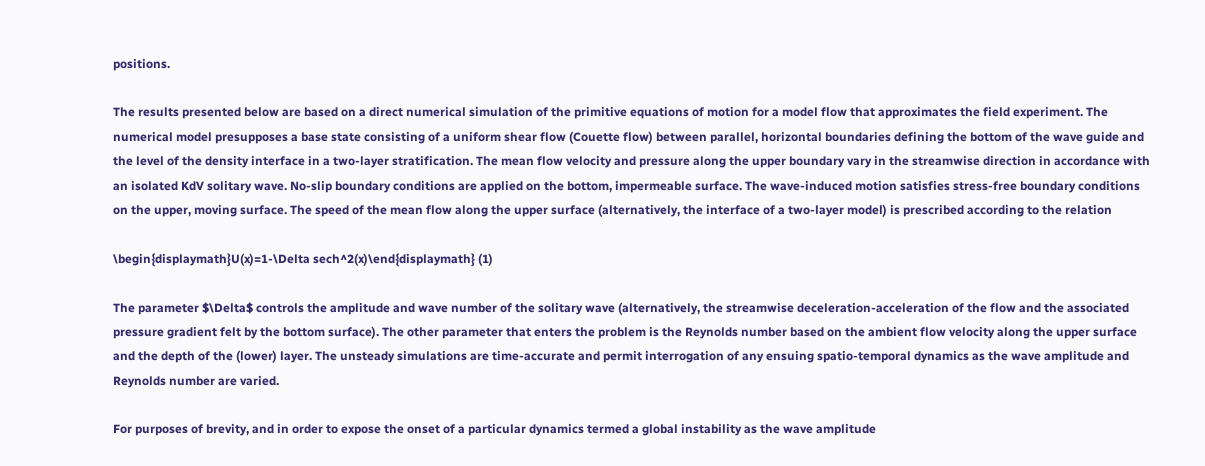positions.

The results presented below are based on a direct numerical simulation of the primitive equations of motion for a model flow that approximates the field experiment. The numerical model presupposes a base state consisting of a uniform shear flow (Couette flow) between parallel, horizontal boundaries defining the bottom of the wave guide and the level of the density interface in a two-layer stratification. The mean flow velocity and pressure along the upper boundary vary in the streamwise direction in accordance with an isolated KdV solitary wave. No-slip boundary conditions are applied on the bottom, impermeable surface. The wave-induced motion satisfies stress-free boundary conditions on the upper, moving surface. The speed of the mean flow along the upper surface (alternatively, the interface of a two-layer model) is prescribed according to the relation

\begin{displaymath}U(x)=1-\Delta sech^2(x)\end{displaymath} (1)

The parameter $\Delta$ controls the amplitude and wave number of the solitary wave (alternatively, the streamwise deceleration-acceleration of the flow and the associated pressure gradient felt by the bottom surface). The other parameter that enters the problem is the Reynolds number based on the ambient flow velocity along the upper surface and the depth of the (lower) layer. The unsteady simulations are time-accurate and permit interrogation of any ensuing spatio-temporal dynamics as the wave amplitude and Reynolds number are varied.

For purposes of brevity, and in order to expose the onset of a particular dynamics termed a global instability as the wave amplitude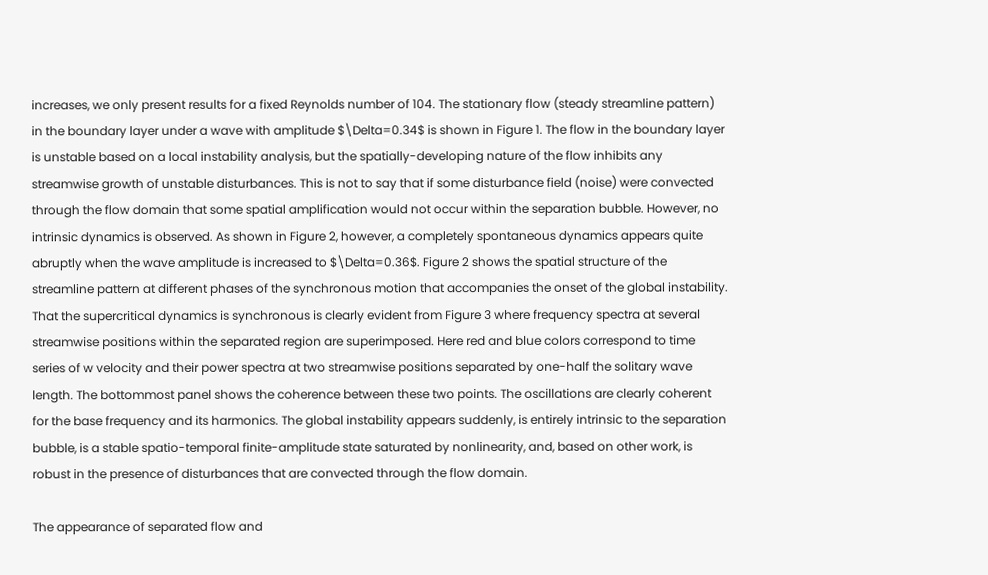increases, we only present results for a fixed Reynolds number of 104. The stationary flow (steady streamline pattern) in the boundary layer under a wave with amplitude $\Delta=0.34$ is shown in Figure 1. The flow in the boundary layer is unstable based on a local instability analysis, but the spatially-developing nature of the flow inhibits any streamwise growth of unstable disturbances. This is not to say that if some disturbance field (noise) were convected through the flow domain that some spatial amplification would not occur within the separation bubble. However, no intrinsic dynamics is observed. As shown in Figure 2, however, a completely spontaneous dynamics appears quite abruptly when the wave amplitude is increased to $\Delta=0.36$. Figure 2 shows the spatial structure of the streamline pattern at different phases of the synchronous motion that accompanies the onset of the global instability. That the supercritical dynamics is synchronous is clearly evident from Figure 3 where frequency spectra at several streamwise positions within the separated region are superimposed. Here red and blue colors correspond to time series of w velocity and their power spectra at two streamwise positions separated by one-half the solitary wave length. The bottommost panel shows the coherence between these two points. The oscillations are clearly coherent for the base frequency and its harmonics. The global instability appears suddenly, is entirely intrinsic to the separation bubble, is a stable spatio-temporal finite-amplitude state saturated by nonlinearity, and, based on other work, is robust in the presence of disturbances that are convected through the flow domain.

The appearance of separated flow and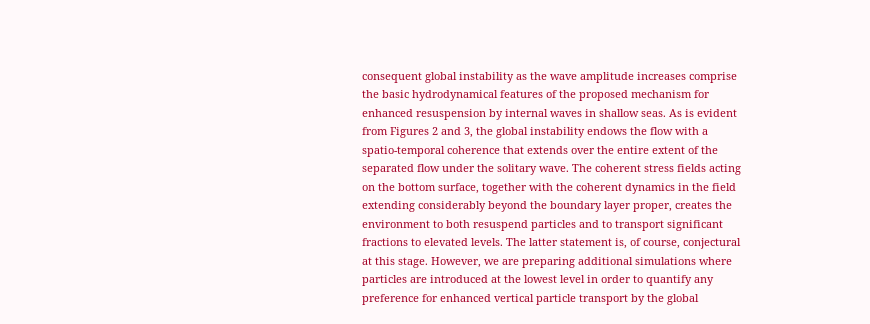consequent global instability as the wave amplitude increases comprise the basic hydrodynamical features of the proposed mechanism for enhanced resuspension by internal waves in shallow seas. As is evident from Figures 2 and 3, the global instability endows the flow with a spatio-temporal coherence that extends over the entire extent of the separated flow under the solitary wave. The coherent stress fields acting on the bottom surface, together with the coherent dynamics in the field extending considerably beyond the boundary layer proper, creates the environment to both resuspend particles and to transport significant fractions to elevated levels. The latter statement is, of course, conjectural at this stage. However, we are preparing additional simulations where particles are introduced at the lowest level in order to quantify any preference for enhanced vertical particle transport by the global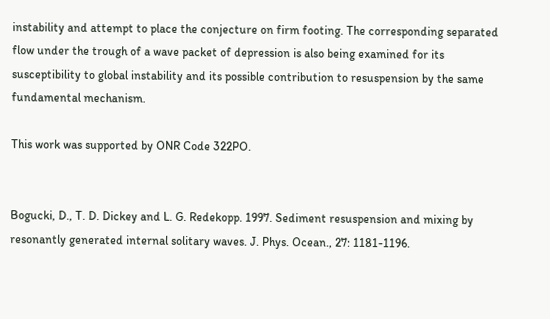instability and attempt to place the conjecture on firm footing. The corresponding separated flow under the trough of a wave packet of depression is also being examined for its susceptibility to global instability and its possible contribution to resuspension by the same fundamental mechanism.

This work was supported by ONR Code 322PO.


Bogucki, D., T. D. Dickey and L. G. Redekopp. 1997. Sediment resuspension and mixing by resonantly generated internal solitary waves. J. Phys. Ocean., 27: 1181-1196.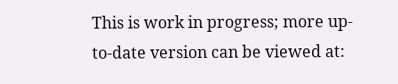This is work in progress; more up-to-date version can be viewed at: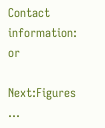Contact information: or

Next:Figures ...